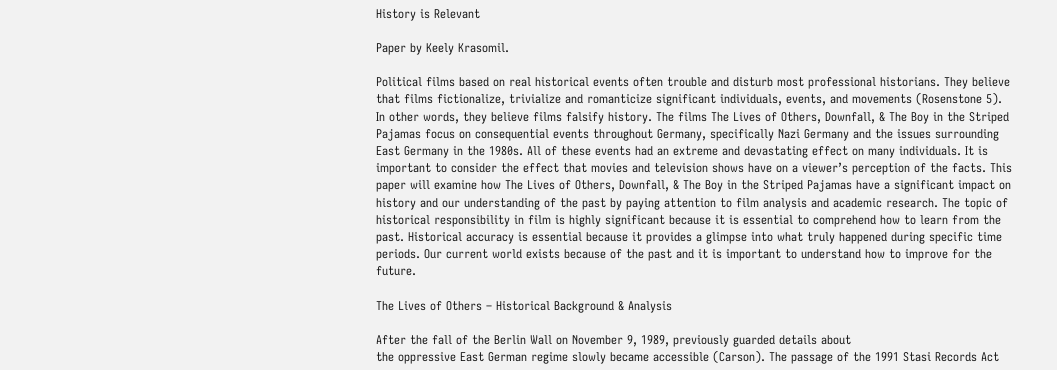History is Relevant

Paper by Keely Krasomil.

Political films based on real historical events often trouble and disturb most professional historians. They believe that films fictionalize, trivialize and romanticize significant individuals, events, and movements (Rosenstone 5). In other words, they believe films falsify history. The films The Lives of Others, Downfall, & The Boy in the Striped Pajamas focus on consequential events throughout Germany, specifically Nazi Germany and the issues surrounding East Germany in the 1980s. All of these events had an extreme and devastating effect on many individuals. It is important to consider the effect that movies and television shows have on a viewer’s perception of the facts. This paper will examine how The Lives of Others, Downfall, & The Boy in the Striped Pajamas have a significant impact on history and our understanding of the past by paying attention to film analysis and academic research. The topic of historical responsibility in film is highly significant because it is essential to comprehend how to learn from the past. Historical accuracy is essential because it provides a glimpse into what truly happened during specific time periods. Our current world exists because of the past and it is important to understand how to improve for the future.

The Lives of Others – Historical Background & Analysis

After the fall of the Berlin Wall on November 9, 1989, previously guarded details about
the oppressive East German regime slowly became accessible (Carson). The passage of the 1991 Stasi Records Act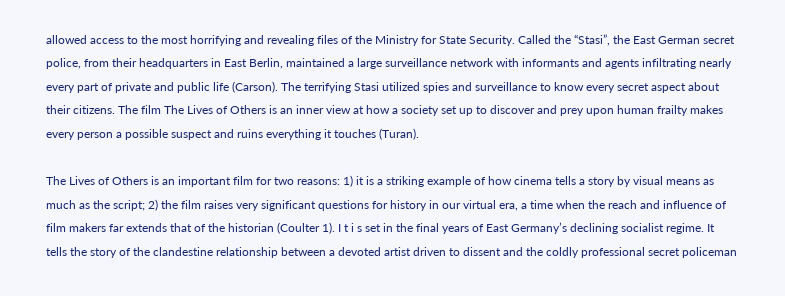allowed access to the most horrifying and revealing files of the Ministry for State Security. Called the “Stasi”, the East German secret police, from their headquarters in East Berlin, maintained a large surveillance network with informants and agents infiltrating nearly every part of private and public life (Carson). The terrifying Stasi utilized spies and surveillance to know every secret aspect about their citizens. The film The Lives of Others is an inner view at how a society set up to discover and prey upon human frailty makes every person a possible suspect and ruins everything it touches (Turan).

The Lives of Others is an important film for two reasons: 1) it is a striking example of how cinema tells a story by visual means as much as the script; 2) the film raises very significant questions for history in our virtual era, a time when the reach and influence of film makers far extends that of the historian (Coulter 1). I t i s set in the final years of East Germany’s declining socialist regime. It tells the story of the clandestine relationship between a devoted artist driven to dissent and the coldly professional secret policeman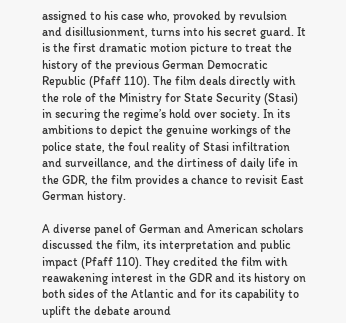assigned to his case who, provoked by revulsion and disillusionment, turns into his secret guard. It is the first dramatic motion picture to treat the history of the previous German Democratic Republic (Pfaff 110). The film deals directly with the role of the Ministry for State Security (Stasi) in securing the regime’s hold over society. In its ambitions to depict the genuine workings of the police state, the foul reality of Stasi infiltration and surveillance, and the dirtiness of daily life in the GDR, the film provides a chance to revisit East German history.

A diverse panel of German and American scholars discussed the film, its interpretation and public impact (Pfaff 110). They credited the film with reawakening interest in the GDR and its history on both sides of the Atlantic and for its capability to uplift the debate around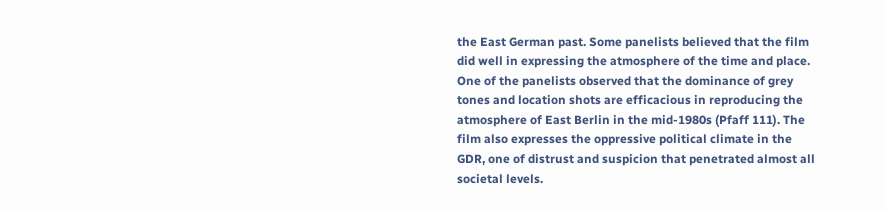the East German past. Some panelists believed that the film did well in expressing the atmosphere of the time and place. One of the panelists observed that the dominance of grey tones and location shots are efficacious in reproducing the atmosphere of East Berlin in the mid-1980s (Pfaff 111). The film also expresses the oppressive political climate in the GDR, one of distrust and suspicion that penetrated almost all societal levels.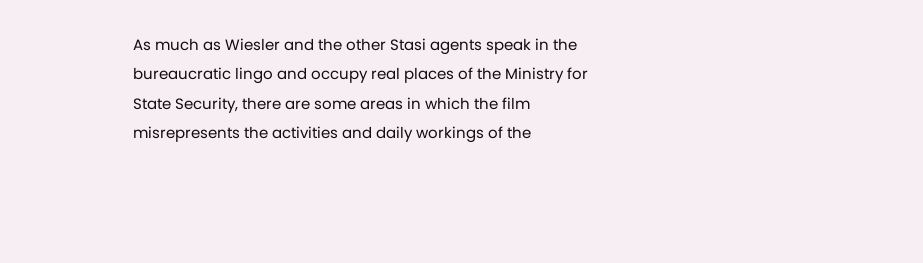As much as Wiesler and the other Stasi agents speak in the bureaucratic lingo and occupy real places of the Ministry for State Security, there are some areas in which the film misrepresents the activities and daily workings of the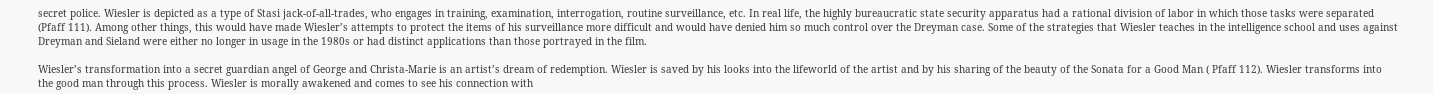secret police. Wiesler is depicted as a type of Stasi jack-of-all-trades, who engages in training, examination, interrogation, routine surveillance, etc. In real life, the highly bureaucratic state security apparatus had a rational division of labor in which those tasks were separated (Pfaff 111). Among other things, this would have made Wiesler’s attempts to protect the items of his surveillance more difficult and would have denied him so much control over the Dreyman case. Some of the strategies that Wiesler teaches in the intelligence school and uses against Dreyman and Sieland were either no longer in usage in the 1980s or had distinct applications than those portrayed in the film.

Wiesler’s transformation into a secret guardian angel of George and Christa-Marie is an artist’s dream of redemption. Wiesler is saved by his looks into the lifeworld of the artist and by his sharing of the beauty of the Sonata for a Good Man ( Pfaff 112). Wiesler transforms into the good man through this process. Wiesler is morally awakened and comes to see his connection with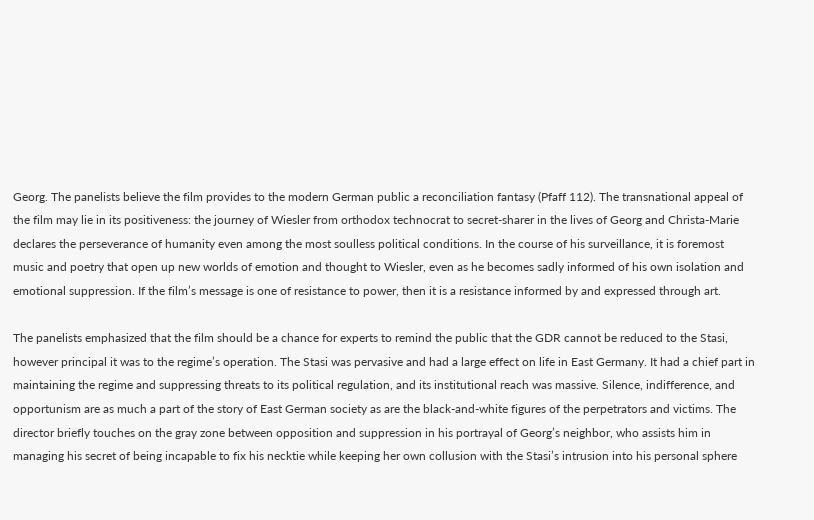Georg. The panelists believe the film provides to the modern German public a reconciliation fantasy (Pfaff 112). The transnational appeal of the film may lie in its positiveness: the journey of Wiesler from orthodox technocrat to secret-sharer in the lives of Georg and Christa-Marie declares the perseverance of humanity even among the most soulless political conditions. In the course of his surveillance, it is foremost music and poetry that open up new worlds of emotion and thought to Wiesler, even as he becomes sadly informed of his own isolation and emotional suppression. If the film’s message is one of resistance to power, then it is a resistance informed by and expressed through art.

The panelists emphasized that the film should be a chance for experts to remind the public that the GDR cannot be reduced to the Stasi, however principal it was to the regime’s operation. The Stasi was pervasive and had a large effect on life in East Germany. It had a chief part in maintaining the regime and suppressing threats to its political regulation, and its institutional reach was massive. Silence, indifference, and opportunism are as much a part of the story of East German society as are the black-and-white figures of the perpetrators and victims. The director briefly touches on the gray zone between opposition and suppression in his portrayal of Georg’s neighbor, who assists him in managing his secret of being incapable to fix his necktie while keeping her own collusion with the Stasi’s intrusion into his personal sphere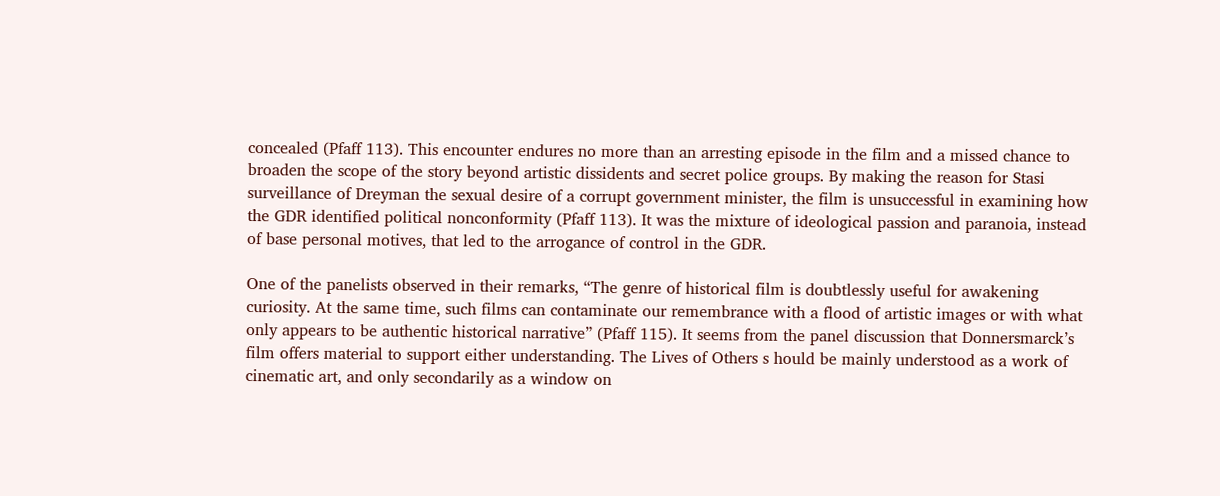concealed (Pfaff 113). This encounter endures no more than an arresting episode in the film and a missed chance to broaden the scope of the story beyond artistic dissidents and secret police groups. By making the reason for Stasi surveillance of Dreyman the sexual desire of a corrupt government minister, the film is unsuccessful in examining how the GDR identified political nonconformity (Pfaff 113). It was the mixture of ideological passion and paranoia, instead of base personal motives, that led to the arrogance of control in the GDR.

One of the panelists observed in their remarks, “The genre of historical film is doubtlessly useful for awakening curiosity. At the same time, such films can contaminate our remembrance with a flood of artistic images or with what only appears to be authentic historical narrative” (Pfaff 115). It seems from the panel discussion that Donnersmarck’s film offers material to support either understanding. The Lives of Others s hould be mainly understood as a work of cinematic art, and only secondarily as a window on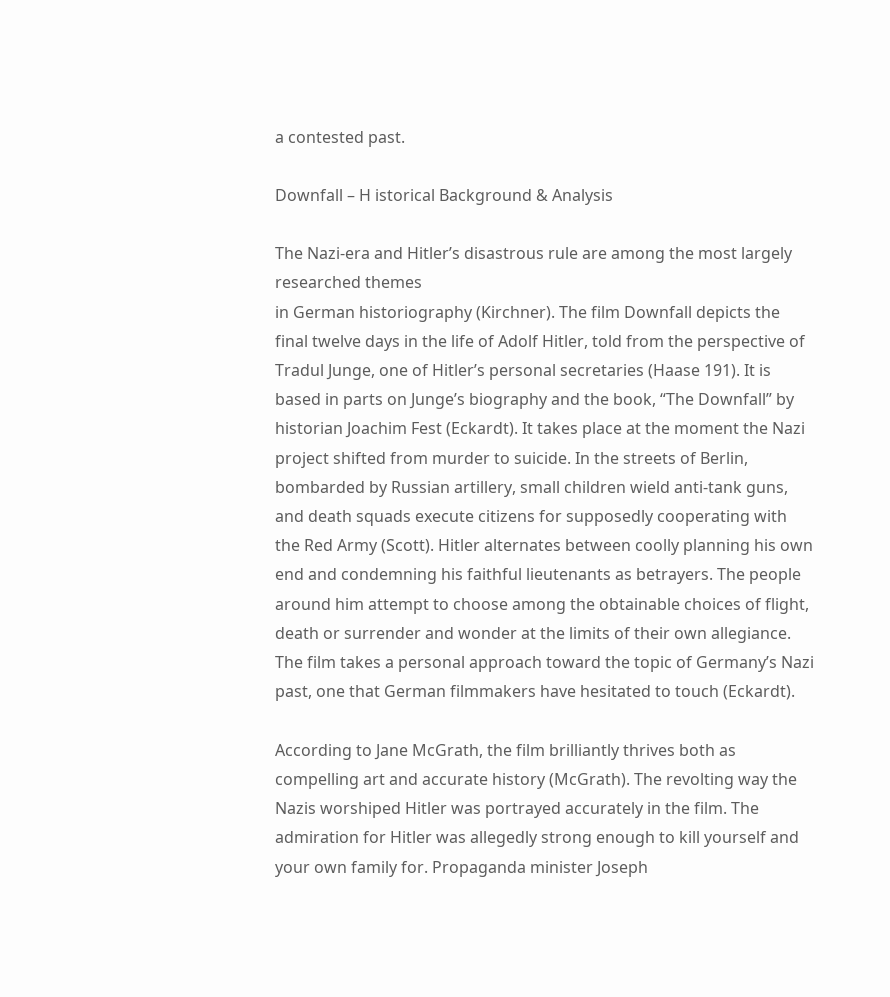a contested past.

Downfall – H istorical Background & Analysis

The Nazi-era and Hitler’s disastrous rule are among the most largely researched themes
in German historiography (Kirchner). The film Downfall depicts the final twelve days in the life of Adolf Hitler, told from the perspective of Tradul Junge, one of Hitler’s personal secretaries (Haase 191). It is based in parts on Junge’s biography and the book, “The Downfall” by historian Joachim Fest (Eckardt). It takes place at the moment the Nazi project shifted from murder to suicide. In the streets of Berlin, bombarded by Russian artillery, small children wield anti-tank guns, and death squads execute citizens for supposedly cooperating with the Red Army (Scott). Hitler alternates between coolly planning his own end and condemning his faithful lieutenants as betrayers. The people around him attempt to choose among the obtainable choices of flight, death or surrender and wonder at the limits of their own allegiance. The film takes a personal approach toward the topic of Germany’s Nazi past, one that German filmmakers have hesitated to touch (Eckardt).

According to Jane McGrath, the film brilliantly thrives both as compelling art and accurate history (McGrath). The revolting way the Nazis worshiped Hitler was portrayed accurately in the film. The admiration for Hitler was allegedly strong enough to kill yourself and your own family for. Propaganda minister Joseph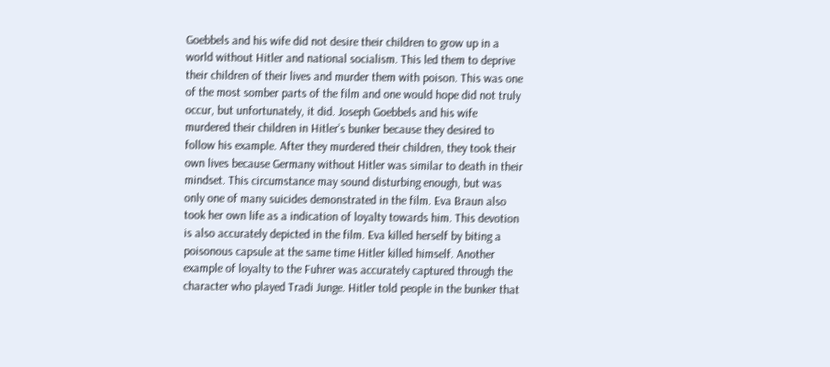Goebbels and his wife did not desire their children to grow up in a world without Hitler and national socialism. This led them to deprive their children of their lives and murder them with poison. This was one of the most somber parts of the film and one would hope did not truly occur, but unfortunately, it did. Joseph Goebbels and his wife murdered their children in Hitler’s bunker because they desired to follow his example. After they murdered their children, they took their own lives because Germany without Hitler was similar to death in their mindset. This circumstance may sound disturbing enough, but was only one of many suicides demonstrated in the film. Eva Braun also took her own life as a indication of loyalty towards him. This devotion is also accurately depicted in the film. Eva killed herself by biting a poisonous capsule at the same time Hitler killed himself. Another example of loyalty to the Fuhrer was accurately captured through the character who played Tradi Junge. Hitler told people in the bunker that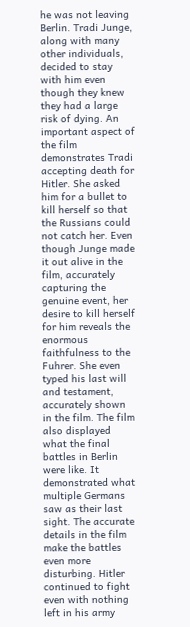he was not leaving Berlin. Tradi Junge, along with many other individuals, decided to stay with him even though they knew they had a large risk of dying. An important aspect of the film demonstrates Tradi accepting death for Hitler. She asked him for a bullet to kill herself so that the Russians could not catch her. Even though Junge made it out alive in the film, accurately capturing the genuine event, her desire to kill herself for him reveals the enormous faithfulness to the Fuhrer. She even typed his last will and testament, accurately shown in the film. The film also displayed what the final battles in Berlin were like. It demonstrated what multiple Germans saw as their last sight. The accurate details in the film make the battles even more disturbing. Hitler continued to fight even with nothing left in his army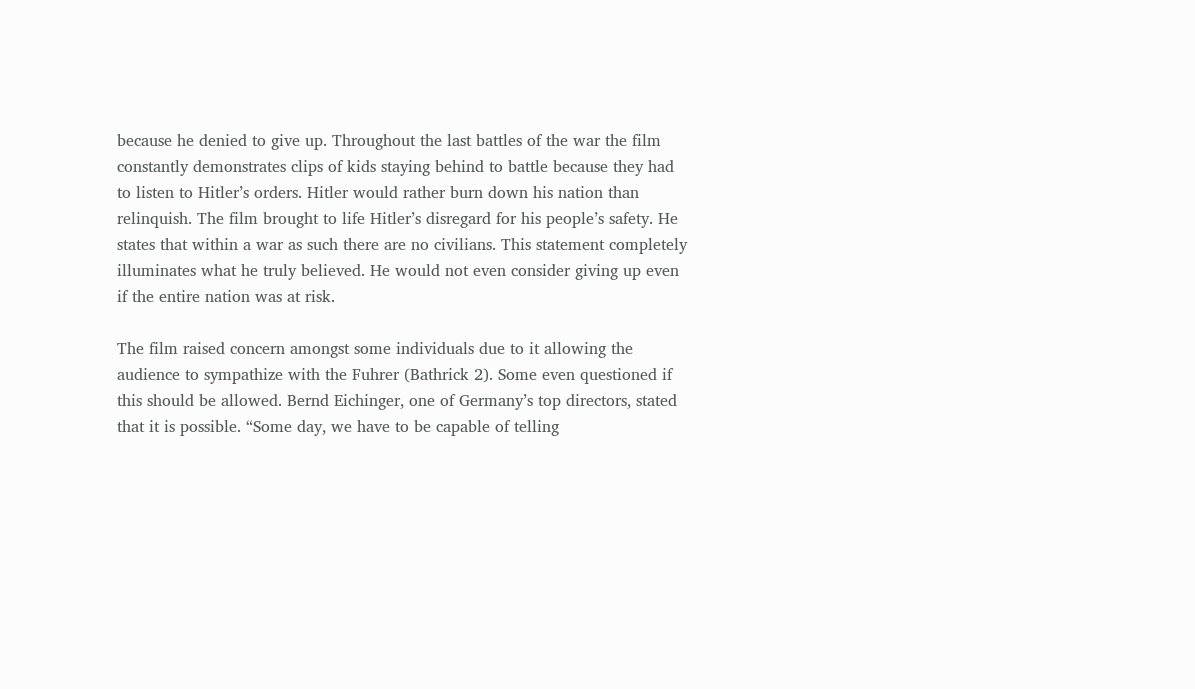because he denied to give up. Throughout the last battles of the war the film constantly demonstrates clips of kids staying behind to battle because they had to listen to Hitler’s orders. Hitler would rather burn down his nation than relinquish. The film brought to life Hitler’s disregard for his people’s safety. He states that within a war as such there are no civilians. This statement completely illuminates what he truly believed. He would not even consider giving up even if the entire nation was at risk.

The film raised concern amongst some individuals due to it allowing the audience to sympathize with the Fuhrer (Bathrick 2). Some even questioned if this should be allowed. Bernd Eichinger, one of Germany’s top directors, stated that it is possible. “Some day, we have to be capable of telling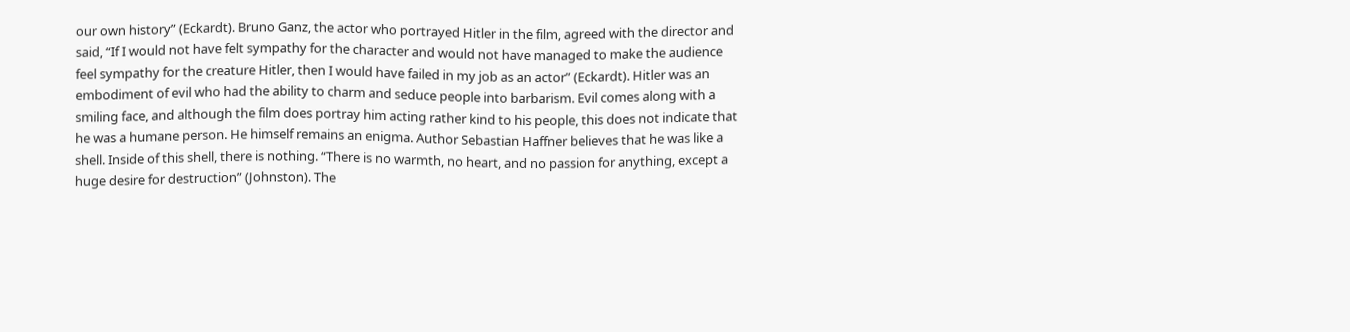our own history” (Eckardt). Bruno Ganz, the actor who portrayed Hitler in the film, agreed with the director and said, “If I would not have felt sympathy for the character and would not have managed to make the audience feel sympathy for the creature Hitler, then I would have failed in my job as an actor” (Eckardt). Hitler was an embodiment of evil who had the ability to charm and seduce people into barbarism. Evil comes along with a smiling face, and although the film does portray him acting rather kind to his people, this does not indicate that he was a humane person. He himself remains an enigma. Author Sebastian Haffner believes that he was like a shell. Inside of this shell, there is nothing. “There is no warmth, no heart, and no passion for anything, except a huge desire for destruction” (Johnston). The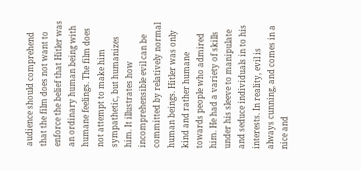audience should comprehend that the film does not want to enforce the belief that Hitler was an ordinary human being with humane feelings. The film does not attempt to make him sympathetic, but humanizes him. It illustrates how incomprehensible evil can be committed by relatively normal human beings. Hitler was only kind and rather humane towards people who admired him. He had a variety of skills under his sleeve to manipulate and seduce individuals in to his interests. In reality, evil is always cunning, and comes in a nice and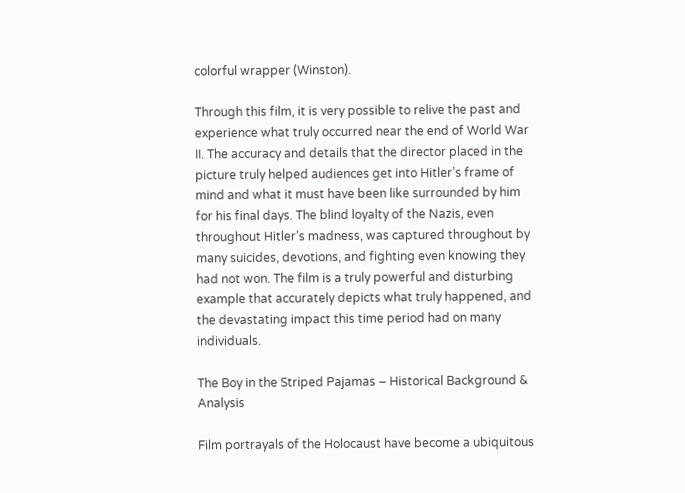colorful wrapper (Winston).

Through this film, it is very possible to relive the past and experience what truly occurred near the end of World War II. The accuracy and details that the director placed in the picture truly helped audiences get into Hitler’s frame of mind and what it must have been like surrounded by him for his final days. The blind loyalty of the Nazis, even throughout Hitler’s madness, was captured throughout by many suicides, devotions, and fighting even knowing they had not won. The film is a truly powerful and disturbing example that accurately depicts what truly happened, and the devastating impact this time period had on many individuals.

The Boy in the Striped Pajamas – Historical Background & Analysis

Film portrayals of the Holocaust have become a ubiquitous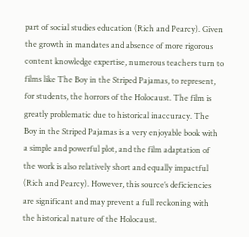part of social studies education (Rich and Pearcy). Given the growth in mandates and absence of more rigorous content knowledge expertise, numerous teachers turn to films like The Boy in the Striped Pajamas, to represent, for students, the horrors of the Holocaust. The film is greatly problematic due to historical inaccuracy. The Boy in the Striped Pajamas is a very enjoyable book with a simple and powerful plot, and the film adaptation of the work is also relatively short and equally impactful (Rich and Pearcy). However, this source’s deficiencies are significant and may prevent a full reckoning with the historical nature of the Holocaust.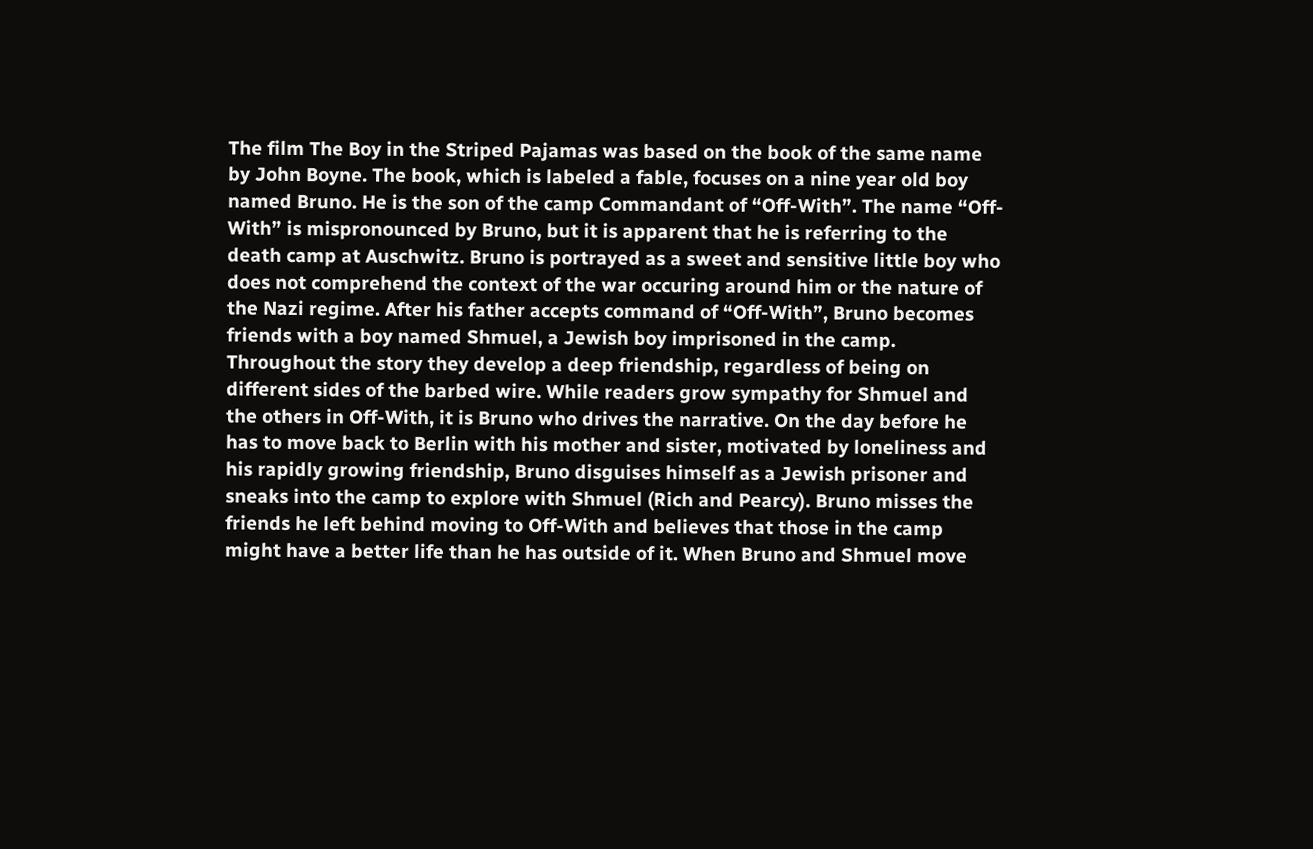The film The Boy in the Striped Pajamas was based on the book of the same name by John Boyne. The book, which is labeled a fable, focuses on a nine year old boy named Bruno. He is the son of the camp Commandant of “Off-With”. The name “Off-With” is mispronounced by Bruno, but it is apparent that he is referring to the death camp at Auschwitz. Bruno is portrayed as a sweet and sensitive little boy who does not comprehend the context of the war occuring around him or the nature of the Nazi regime. After his father accepts command of “Off-With”, Bruno becomes friends with a boy named Shmuel, a Jewish boy imprisoned in the camp. Throughout the story they develop a deep friendship, regardless of being on different sides of the barbed wire. While readers grow sympathy for Shmuel and the others in Off-With, it is Bruno who drives the narrative. On the day before he has to move back to Berlin with his mother and sister, motivated by loneliness and his rapidly growing friendship, Bruno disguises himself as a Jewish prisoner and sneaks into the camp to explore with Shmuel (Rich and Pearcy). Bruno misses the friends he left behind moving to Off-With and believes that those in the camp might have a better life than he has outside of it. When Bruno and Shmuel move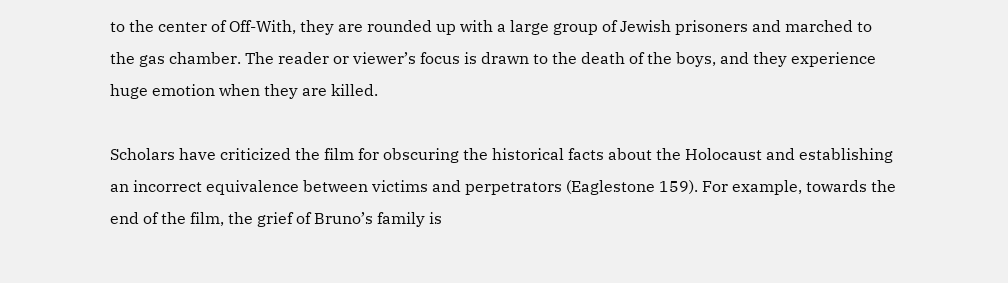to the center of Off-With, they are rounded up with a large group of Jewish prisoners and marched to the gas chamber. The reader or viewer’s focus is drawn to the death of the boys, and they experience huge emotion when they are killed.

Scholars have criticized the film for obscuring the historical facts about the Holocaust and establishing an incorrect equivalence between victims and perpetrators (Eaglestone 159). For example, towards the end of the film, the grief of Bruno’s family is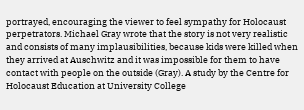portrayed, encouraging the viewer to feel sympathy for Holocaust perpetrators. Michael Gray wrote that the story is not very realistic and consists of many implausibilities, because kids were killed when they arrived at Auschwitz and it was impossible for them to have contact with people on the outside (Gray). A study by the Centre for Holocaust Education at University College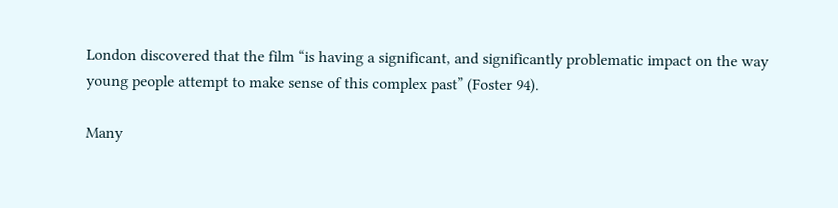London discovered that the film “is having a significant, and significantly problematic impact on the way young people attempt to make sense of this complex past” (Foster 94).

Many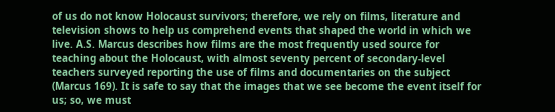of us do not know Holocaust survivors; therefore, we rely on films, literature and television shows to help us comprehend events that shaped the world in which we live. A.S. Marcus describes how films are the most frequently used source for teaching about the Holocaust, with almost seventy percent of secondary-level teachers surveyed reporting the use of films and documentaries on the subject (Marcus 169). It is safe to say that the images that we see become the event itself for us; so, we must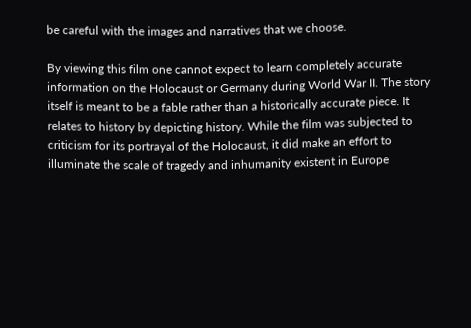be careful with the images and narratives that we choose.

By viewing this film one cannot expect to learn completely accurate information on the Holocaust or Germany during World War II. The story itself is meant to be a fable rather than a historically accurate piece. It relates to history by depicting history. While the film was subjected to criticism for its portrayal of the Holocaust, it did make an effort to illuminate the scale of tragedy and inhumanity existent in Europe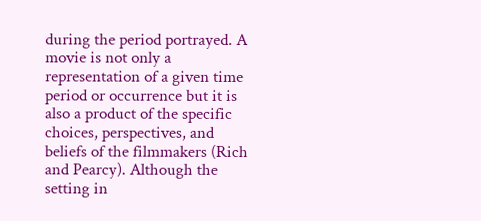during the period portrayed. A movie is not only a representation of a given time period or occurrence but it is also a product of the specific choices, perspectives, and beliefs of the filmmakers (Rich and Pearcy). Although the setting in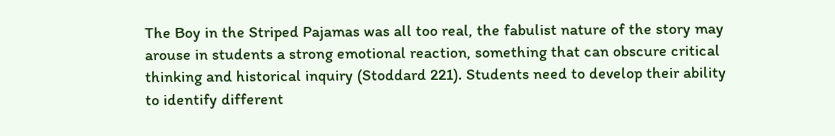The Boy in the Striped Pajamas was all too real, the fabulist nature of the story may arouse in students a strong emotional reaction, something that can obscure critical thinking and historical inquiry (Stoddard 221). Students need to develop their ability to identify different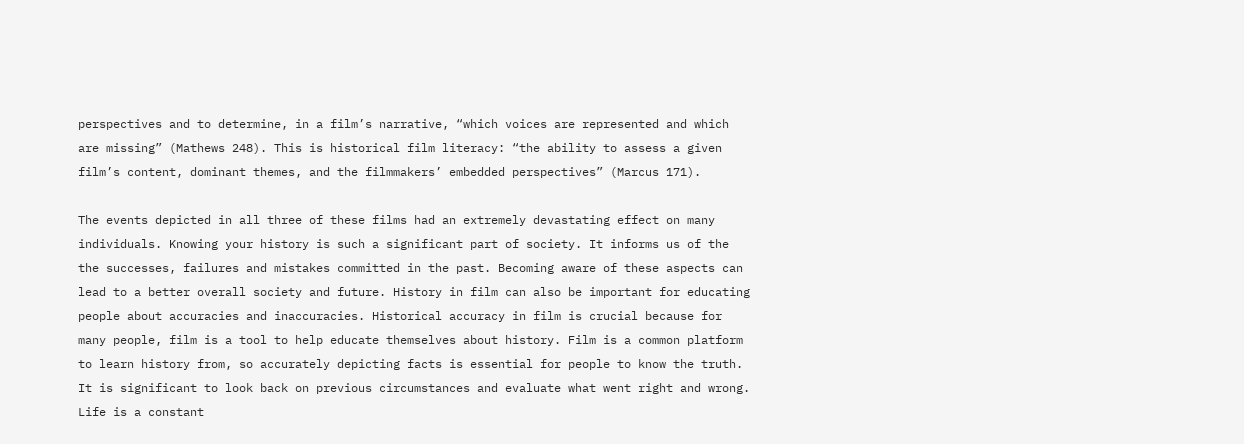perspectives and to determine, in a film’s narrative, “which voices are represented and which are missing” (Mathews 248). This is historical film literacy: “the ability to assess a given film’s content, dominant themes, and the filmmakers’ embedded perspectives” (Marcus 171).

The events depicted in all three of these films had an extremely devastating effect on many individuals. Knowing your history is such a significant part of society. It informs us of the the successes, failures and mistakes committed in the past. Becoming aware of these aspects can lead to a better overall society and future. History in film can also be important for educating people about accuracies and inaccuracies. Historical accuracy in film is crucial because for many people, film is a tool to help educate themselves about history. Film is a common platform to learn history from, so accurately depicting facts is essential for people to know the truth. It is significant to look back on previous circumstances and evaluate what went right and wrong. Life is a constant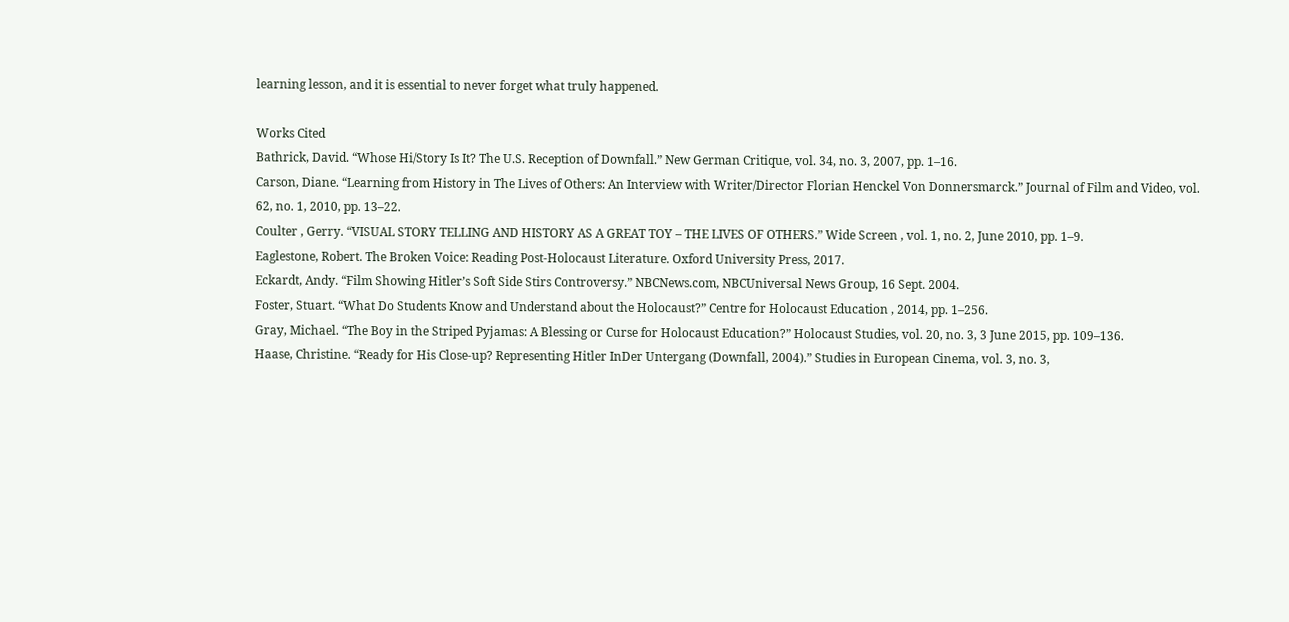learning lesson, and it is essential to never forget what truly happened.

Works Cited
Bathrick, David. “Whose Hi/Story Is It? The U.S. Reception of Downfall.” New German Critique, vol. 34, no. 3, 2007, pp. 1–16.
Carson, Diane. “Learning from History in The Lives of Others: An Interview with Writer/Director Florian Henckel Von Donnersmarck.” Journal of Film and Video, vol. 62, no. 1, 2010, pp. 13–22.
Coulter , Gerry. “VISUAL STORY TELLING AND HISTORY AS A GREAT TOY – THE LIVES OF OTHERS.” Wide Screen , vol. 1, no. 2, June 2010, pp. 1–9.
Eaglestone, Robert. The Broken Voice: Reading Post-Holocaust Literature. Oxford University Press, 2017.
Eckardt, Andy. “Film Showing Hitler’s Soft Side Stirs Controversy.” NBCNews.com, NBCUniversal News Group, 16 Sept. 2004.
Foster, Stuart. “What Do Students Know and Understand about the Holocaust?” Centre for Holocaust Education , 2014, pp. 1–256.
Gray, Michael. “The Boy in the Striped Pyjamas: A Blessing or Curse for Holocaust Education?” Holocaust Studies, vol. 20, no. 3, 3 June 2015, pp. 109–136.
Haase, Christine. “Ready for His Close-up? Representing Hitler InDer Untergang (Downfall, 2004).” Studies in European Cinema, vol. 3, no. 3,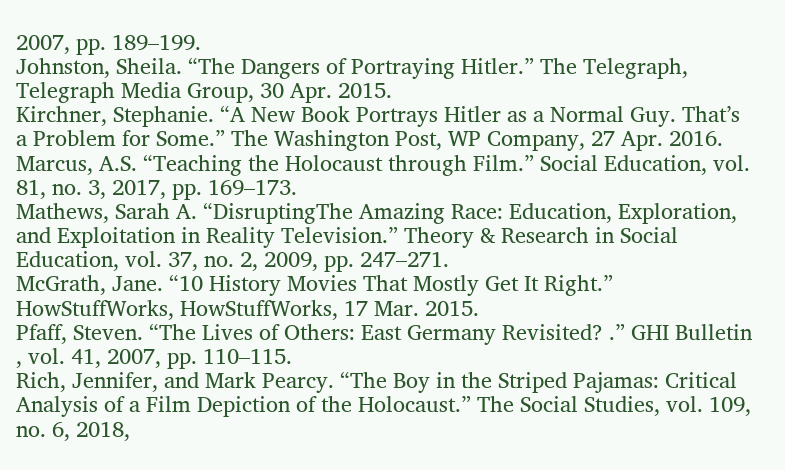2007, pp. 189–199.
Johnston, Sheila. “The Dangers of Portraying Hitler.” The Telegraph, Telegraph Media Group, 30 Apr. 2015.
Kirchner, Stephanie. “A New Book Portrays Hitler as a Normal Guy. That’s a Problem for Some.” The Washington Post, WP Company, 27 Apr. 2016.
Marcus, A.S. “Teaching the Holocaust through Film.” Social Education, vol. 81, no. 3, 2017, pp. 169–173.
Mathews, Sarah A. “DisruptingThe Amazing Race: Education, Exploration, and Exploitation in Reality Television.” Theory & Research in Social Education, vol. 37, no. 2, 2009, pp. 247–271.
McGrath, Jane. “10 History Movies That Mostly Get It Right.” HowStuffWorks, HowStuffWorks, 17 Mar. 2015.
Pfaff, Steven. “The Lives of Others: East Germany Revisited? .” GHI Bulletin , vol. 41, 2007, pp. 110–115.
Rich, Jennifer, and Mark Pearcy. “The Boy in the Striped Pajamas: Critical Analysis of a Film Depiction of the Holocaust.” The Social Studies, vol. 109, no. 6, 2018,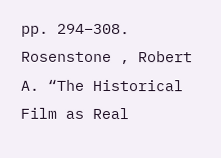pp. 294–308.
Rosenstone , Robert A. “The Historical Film as Real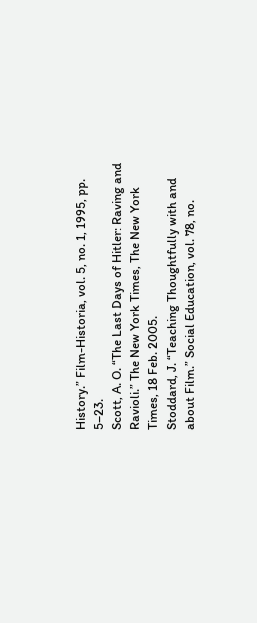History.” Film-Historia, vol. 5, no. 1, 1995, pp. 5–23.
Scott, A. O. “The Last Days of Hitler: Raving and Ravioli.” The New York Times, The New York Times, 18 Feb. 2005.
Stoddard, J. “Teaching Thoughtfully with and about Film.” Social Education, vol. 78, no.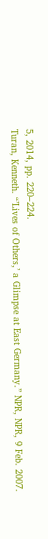5, 2014, pp. 220–224.
Turan, Kenneth. “’Lives of Others,’ a Glimpse at East Germany.” NPR, NPR, 9 Feb. 2007.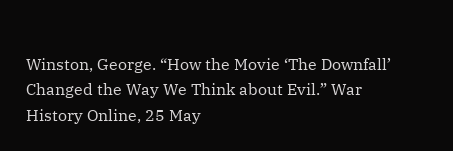Winston, George. “How the Movie ‘The Downfall’ Changed the Way We Think about Evil.” War History Online, 25 May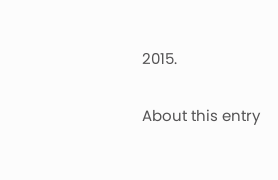2015.

About this entry